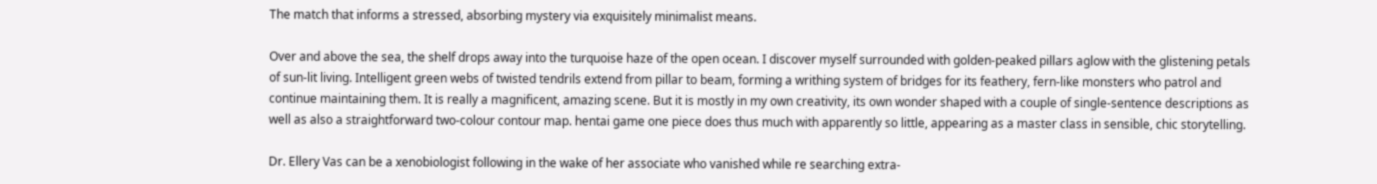The match that informs a stressed, absorbing mystery via exquisitely minimalist means.

Over and above the sea, the shelf drops away into the turquoise haze of the open ocean. I discover myself surrounded with golden-peaked pillars aglow with the glistening petals of sun-lit living. Intelligent green webs of twisted tendrils extend from pillar to beam, forming a writhing system of bridges for its feathery, fern-like monsters who patrol and continue maintaining them. It is really a magnificent, amazing scene. But it is mostly in my own creativity, its own wonder shaped with a couple of single-sentence descriptions as well as also a straightforward two-colour contour map. hentai game one piece does thus much with apparently so little, appearing as a master class in sensible, chic storytelling.

Dr. Ellery Vas can be a xenobiologist following in the wake of her associate who vanished while re searching extra-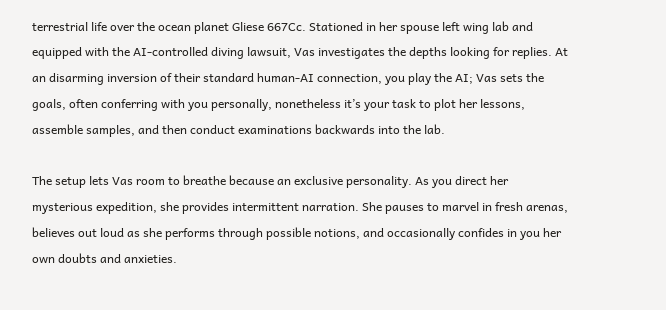terrestrial life over the ocean planet Gliese 667Cc. Stationed in her spouse left wing lab and equipped with the AI-controlled diving lawsuit, Vas investigates the depths looking for replies. At an disarming inversion of their standard human-AI connection, you play the AI; Vas sets the goals, often conferring with you personally, nonetheless it’s your task to plot her lessons, assemble samples, and then conduct examinations backwards into the lab.

The setup lets Vas room to breathe because an exclusive personality. As you direct her mysterious expedition, she provides intermittent narration. She pauses to marvel in fresh arenas, believes out loud as she performs through possible notions, and occasionally confides in you her own doubts and anxieties.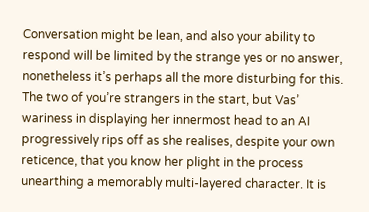Conversation might be lean, and also your ability to respond will be limited by the strange yes or no answer, nonetheless it’s perhaps all the more disturbing for this. The two of you’re strangers in the start, but Vas’ wariness in displaying her innermost head to an AI progressively rips off as she realises, despite your own reticence, that you know her plight in the process unearthing a memorably multi-layered character. It is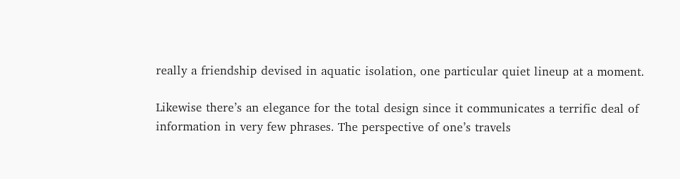really a friendship devised in aquatic isolation, one particular quiet lineup at a moment.

Likewise there’s an elegance for the total design since it communicates a terrific deal of information in very few phrases. The perspective of one’s travels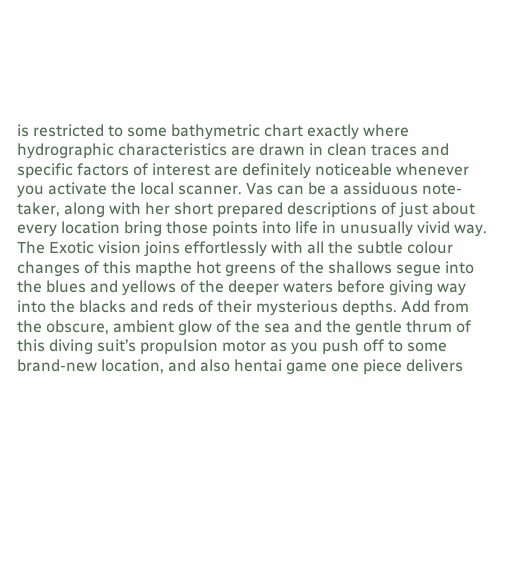is restricted to some bathymetric chart exactly where hydrographic characteristics are drawn in clean traces and specific factors of interest are definitely noticeable whenever you activate the local scanner. Vas can be a assiduous note-taker, along with her short prepared descriptions of just about every location bring those points into life in unusually vivid way. The Exotic vision joins effortlessly with all the subtle colour changes of this mapthe hot greens of the shallows segue into the blues and yellows of the deeper waters before giving way into the blacks and reds of their mysterious depths. Add from the obscure, ambient glow of the sea and the gentle thrum of this diving suit’s propulsion motor as you push off to some brand-new location, and also hentai game one piece delivers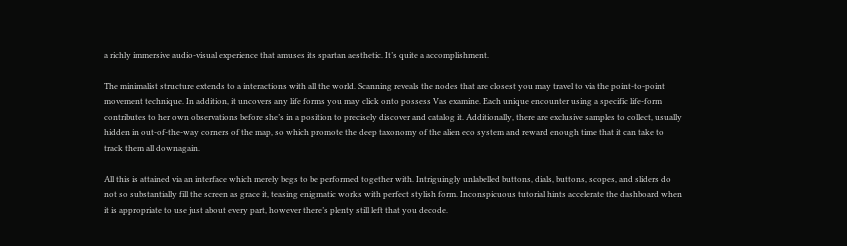a richly immersive audio-visual experience that amuses its spartan aesthetic. It’s quite a accomplishment.

The minimalist structure extends to a interactions with all the world. Scanning reveals the nodes that are closest you may travel to via the point-to-point movement technique. In addition, it uncovers any life forms you may click onto possess Vas examine. Each unique encounter using a specific life-form contributes to her own observations before she’s in a position to precisely discover and catalog it. Additionally, there are exclusive samples to collect, usually hidden in out-of-the-way corners of the map, so which promote the deep taxonomy of the alien eco system and reward enough time that it can take to track them all downagain.

All this is attained via an interface which merely begs to be performed together with. Intriguingly unlabelled buttons, dials, buttons, scopes, and sliders do not so substantially fill the screen as grace it, teasing enigmatic works with perfect stylish form. Inconspicuous tutorial hints accelerate the dashboard when it is appropriate to use just about every part, however there’s plenty still left that you decode.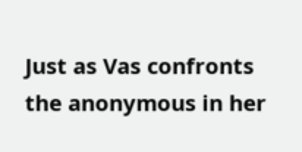Just as Vas confronts the anonymous in her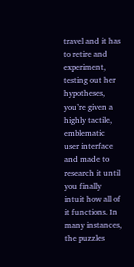travel and it has to retire and experiment, testing out her hypotheses, you’re given a highly tactile, emblematic user interface and made to research it until you finally intuit how all of it functions. In many instances, the puzzles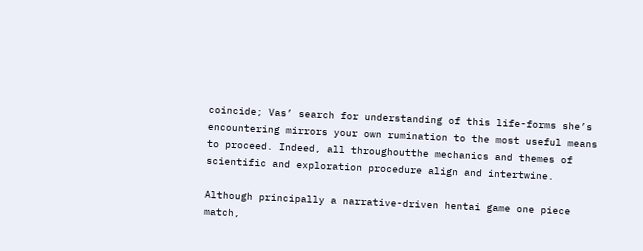coincide; Vas’ search for understanding of this life-forms she’s encountering mirrors your own rumination to the most useful means to proceed. Indeed, all throughoutthe mechanics and themes of scientific and exploration procedure align and intertwine.

Although principally a narrative-driven hentai game one piece match,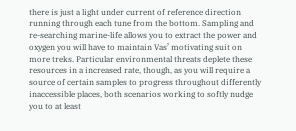there is just a light under current of reference direction running through each tune from the bottom. Sampling and re-searching marine-life allows you to extract the power and oxygen you will have to maintain Vas’ motivating suit on more treks. Particular environmental threats deplete these resources in a increased rate, though, as you will require a source of certain samples to progress throughout differently inaccessible places, both scenarios working to softly nudge you to at least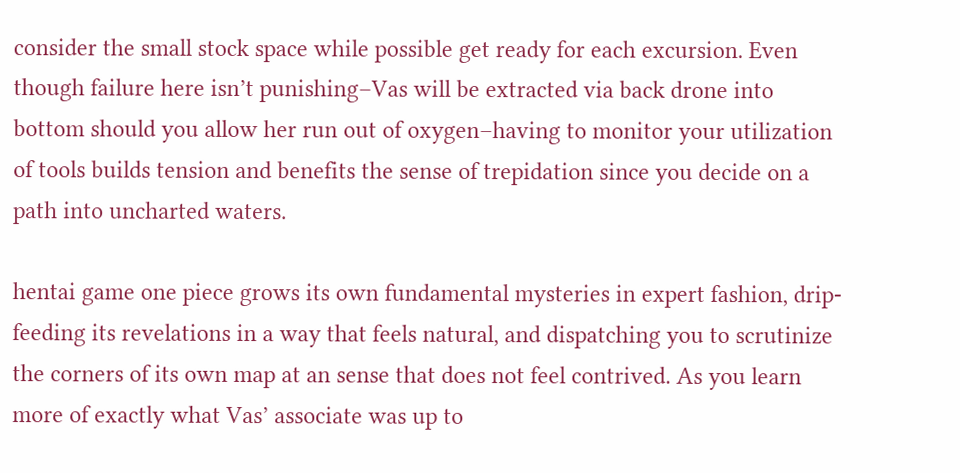consider the small stock space while possible get ready for each excursion. Even though failure here isn’t punishing–Vas will be extracted via back drone into bottom should you allow her run out of oxygen–having to monitor your utilization of tools builds tension and benefits the sense of trepidation since you decide on a path into uncharted waters.

hentai game one piece grows its own fundamental mysteries in expert fashion, drip-feeding its revelations in a way that feels natural, and dispatching you to scrutinize the corners of its own map at an sense that does not feel contrived. As you learn more of exactly what Vas’ associate was up to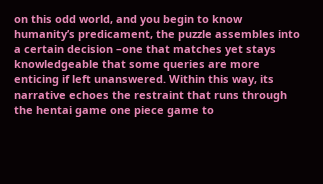on this odd world, and you begin to know humanity’s predicament, the puzzle assembles into a certain decision –one that matches yet stays knowledgeable that some queries are more enticing if left unanswered. Within this way, its narrative echoes the restraint that runs through the hentai game one piece game to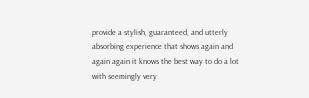provide a stylish, guaranteed, and utterly absorbing experience that shows again and again again it knows the best way to do a lot with seemingly very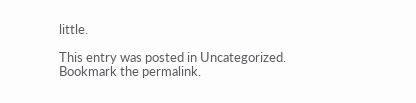little.

This entry was posted in Uncategorized. Bookmark the permalink.